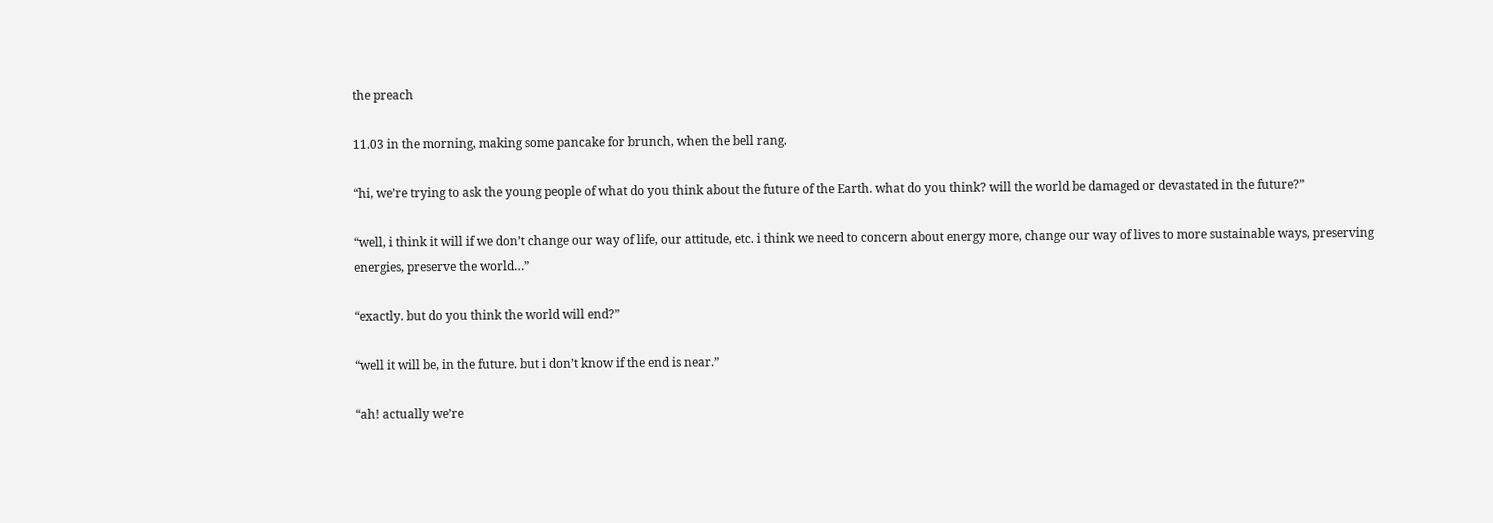the preach

11.03 in the morning, making some pancake for brunch, when the bell rang.

“hi, we’re trying to ask the young people of what do you think about the future of the Earth. what do you think? will the world be damaged or devastated in the future?”

“well, i think it will if we don’t change our way of life, our attitude, etc. i think we need to concern about energy more, change our way of lives to more sustainable ways, preserving energies, preserve the world…”

“exactly. but do you think the world will end?”

“well it will be, in the future. but i don’t know if the end is near.”

“ah! actually we’re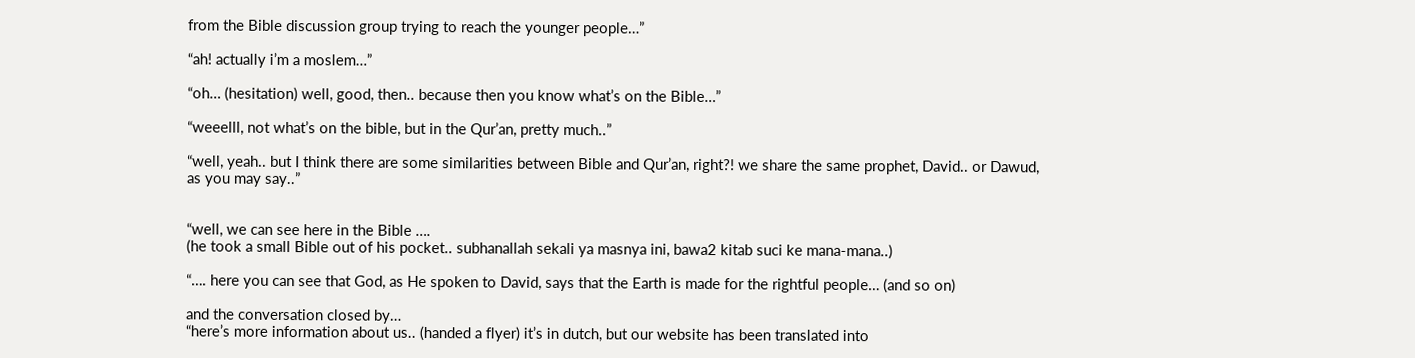from the Bible discussion group trying to reach the younger people…”

“ah! actually i’m a moslem…”

“oh… (hesitation) well, good, then.. because then you know what’s on the Bible…”

“weeelll, not what’s on the bible, but in the Qur’an, pretty much..”

“well, yeah.. but I think there are some similarities between Bible and Qur’an, right?! we share the same prophet, David.. or Dawud, as you may say..”


“well, we can see here in the Bible ….
(he took a small Bible out of his pocket.. subhanallah sekali ya masnya ini, bawa2 kitab suci ke mana-mana..)

“…. here you can see that God, as He spoken to David, says that the Earth is made for the rightful people… (and so on)

and the conversation closed by…
“here’s more information about us.. (handed a flyer) it’s in dutch, but our website has been translated into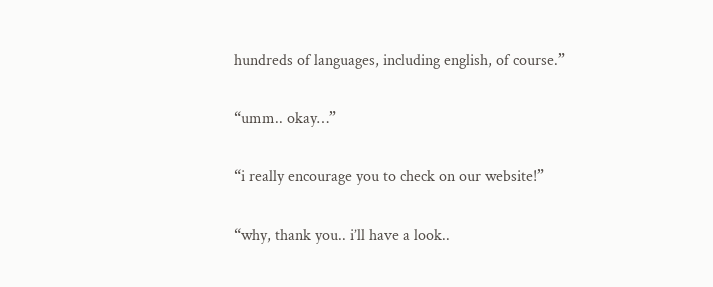hundreds of languages, including english, of course.”

“umm.. okay…”

“i really encourage you to check on our website!”

“why, thank you.. i’ll have a look..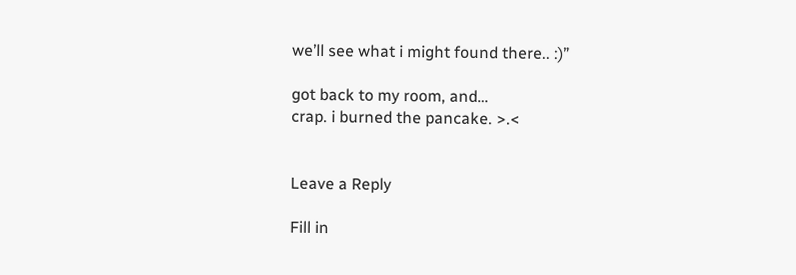we’ll see what i might found there.. :)”

got back to my room, and…
crap. i burned the pancake. >.<


Leave a Reply

Fill in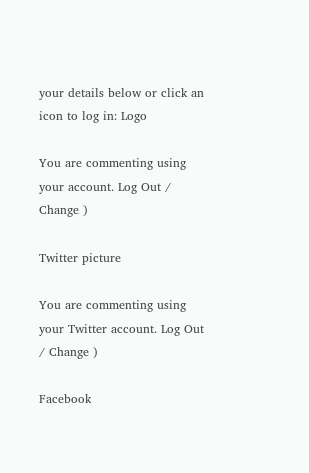your details below or click an icon to log in: Logo

You are commenting using your account. Log Out / Change )

Twitter picture

You are commenting using your Twitter account. Log Out / Change )

Facebook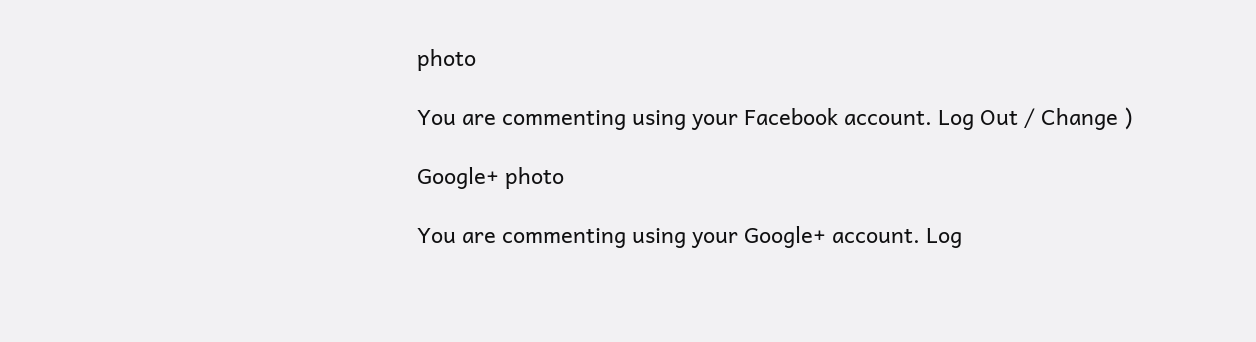photo

You are commenting using your Facebook account. Log Out / Change )

Google+ photo

You are commenting using your Google+ account. Log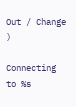Out / Change )

Connecting to %s